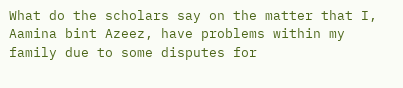What do the scholars say on the matter that I, Aamina bint Azeez, have problems within my family due to some disputes for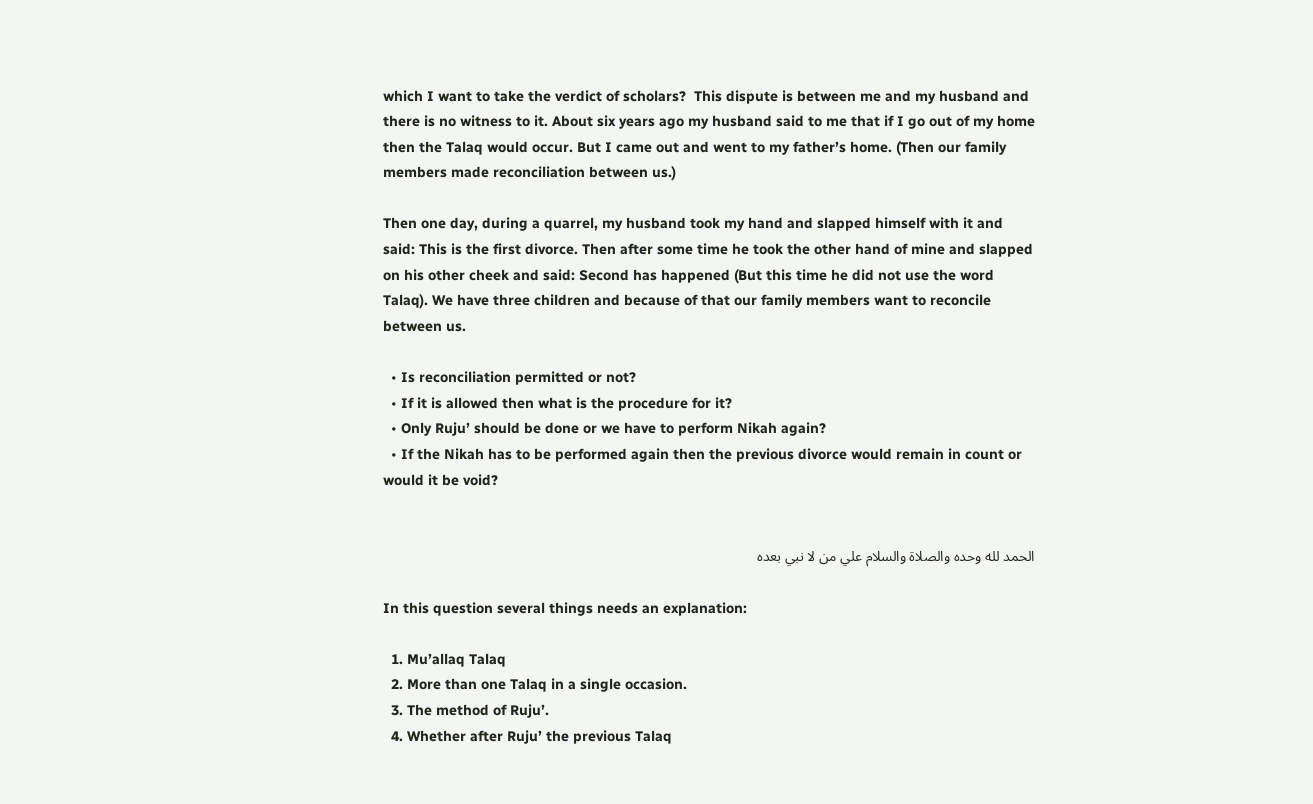which I want to take the verdict of scholars?  This dispute is between me and my husband and there is no witness to it. About six years ago my husband said to me that if I go out of my home then the Talaq would occur. But I came out and went to my father’s home. (Then our family members made reconciliation between us.)

Then one day, during a quarrel, my husband took my hand and slapped himself with it and said: This is the first divorce. Then after some time he took the other hand of mine and slapped on his other cheek and said: Second has happened (But this time he did not use the word Talaq). We have three children and because of that our family members want to reconcile between us.

  • Is reconciliation permitted or not?
  • If it is allowed then what is the procedure for it?
  • Only Ruju’ should be done or we have to perform Nikah again?
  • If the Nikah has to be performed again then the previous divorce would remain in count or would it be void?


الحمد لله وحده والصلاة والسلام علي من لا نبي بعده

In this question several things needs an explanation:

  1. Mu’allaq Talaq
  2. More than one Talaq in a single occasion.
  3. The method of Ruju’.
  4. Whether after Ruju’ the previous Talaq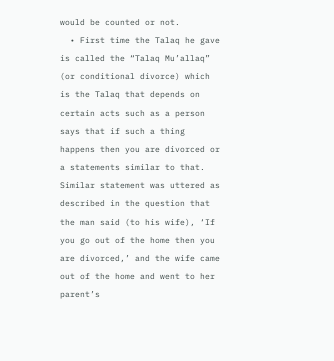would be counted or not.
  • First time the Talaq he gave is called the “Talaq Mu’allaq” (or conditional divorce) which is the Talaq that depends on certain acts such as a person says that if such a thing happens then you are divorced or a statements similar to that. Similar statement was uttered as described in the question that the man said (to his wife), ‘If you go out of the home then you are divorced,’ and the wife came out of the home and went to her parent’s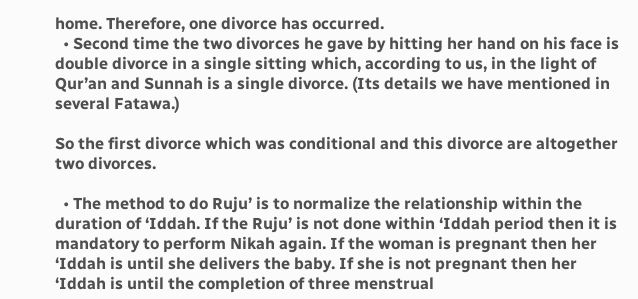home. Therefore, one divorce has occurred.
  • Second time the two divorces he gave by hitting her hand on his face is double divorce in a single sitting which, according to us, in the light of Qur’an and Sunnah is a single divorce. (Its details we have mentioned in several Fatawa.)

So the first divorce which was conditional and this divorce are altogether two divorces.

  • The method to do Ruju’ is to normalize the relationship within the duration of ‘Iddah. If the Ruju’ is not done within ‘Iddah period then it is mandatory to perform Nikah again. If the woman is pregnant then her ‘Iddah is until she delivers the baby. If she is not pregnant then her ‘Iddah is until the completion of three menstrual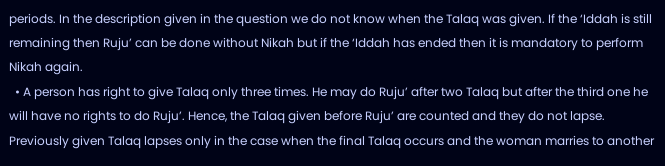periods. In the description given in the question we do not know when the Talaq was given. If the ‘Iddah is still remaining then Ruju’ can be done without Nikah but if the ‘Iddah has ended then it is mandatory to perform Nikah again.
  • A person has right to give Talaq only three times. He may do Ruju’ after two Talaq but after the third one he will have no rights to do Ruju’. Hence, the Talaq given before Ruju’ are counted and they do not lapse. Previously given Talaq lapses only in the case when the final Talaq occurs and the woman marries to another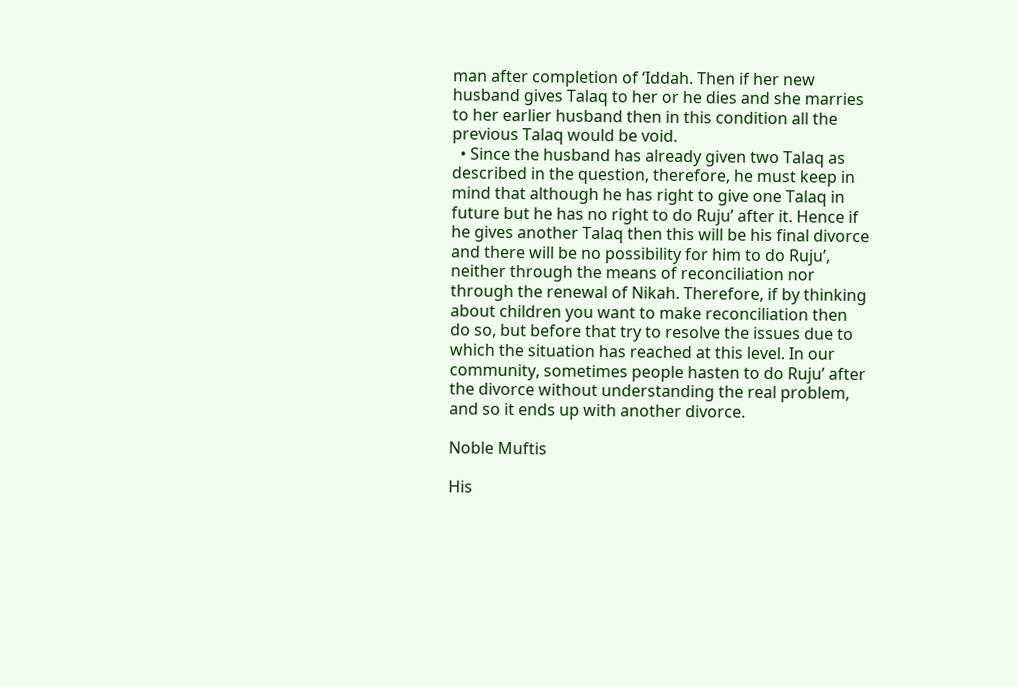man after completion of ‘Iddah. Then if her new husband gives Talaq to her or he dies and she marries to her earlier husband then in this condition all the previous Talaq would be void.
  • Since the husband has already given two Talaq as described in the question, therefore, he must keep in mind that although he has right to give one Talaq in future but he has no right to do Ruju’ after it. Hence if he gives another Talaq then this will be his final divorce and there will be no possibility for him to do Ruju’, neither through the means of reconciliation nor through the renewal of Nikah. Therefore, if by thinking about children you want to make reconciliation then do so, but before that try to resolve the issues due to which the situation has reached at this level. In our community, sometimes people hasten to do Ruju’ after the divorce without understanding the real problem, and so it ends up with another divorce.

Noble Muftis

His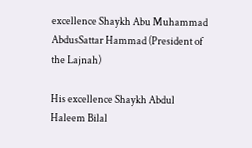excellence Shaykh Abu Muhammad AbdusSattar Hammad (President of the Lajnah)

His excellence Shaykh Abdul Haleem Bilal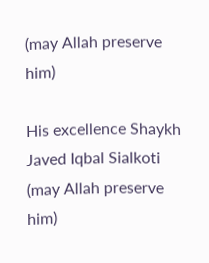(may Allah preserve him)

His excellence Shaykh Javed Iqbal Sialkoti (may Allah preserve him)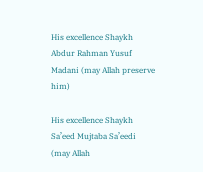His excellence Shaykh Abdur Rahman Yusuf Madani (may Allah preserve him)

His excellence Shaykh Sa’eed Mujtaba Sa’eedi (may Allah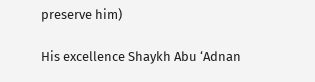preserve him)

His excellence Shaykh Abu ‘Adnan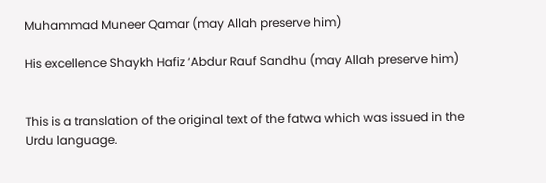Muhammad Muneer Qamar (may Allah preserve him)

His excellence Shaykh Hafiz ‘Abdur Rauf Sandhu (may Allah preserve him)


This is a translation of the original text of the fatwa which was issued in the Urdu language.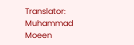Translator: Muhammad Moeen